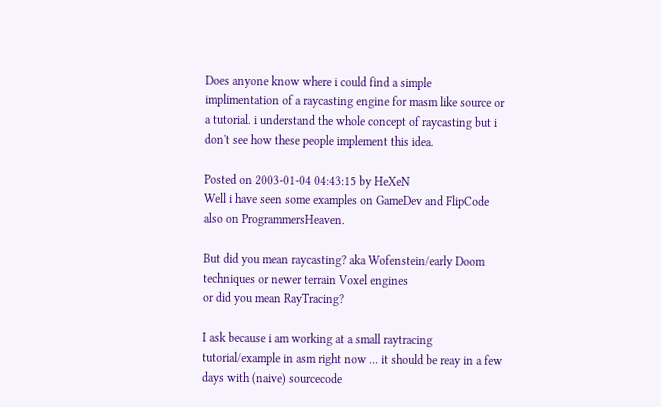Does anyone know where i could find a simple implimentation of a raycasting engine for masm like source or a tutorial. i understand the whole concept of raycasting but i don't see how these people implement this idea.

Posted on 2003-01-04 04:43:15 by HeXeN
Well i have seen some examples on GameDev and FlipCode also on ProgrammersHeaven.

But did you mean raycasting? aka Wofenstein/early Doom techniques or newer terrain Voxel engines
or did you mean RayTracing?

I ask because i am working at a small raytracing tutorial/example in asm right now ... it should be reay in a few days with (naive) sourcecode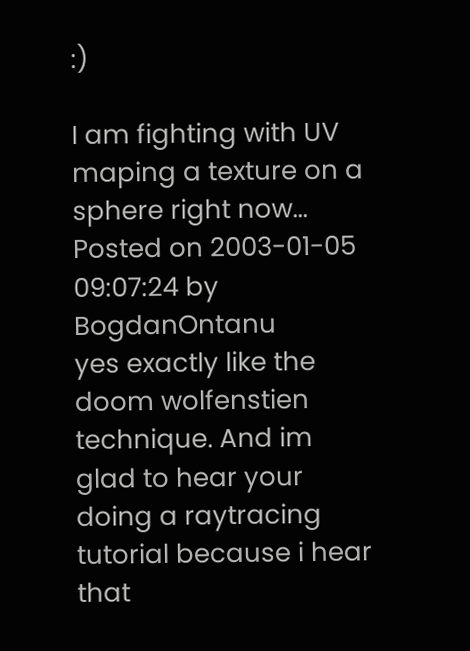:)

I am fighting with UV maping a texture on a sphere right now...
Posted on 2003-01-05 09:07:24 by BogdanOntanu
yes exactly like the doom wolfenstien technique. And im glad to hear your doing a raytracing tutorial because i hear that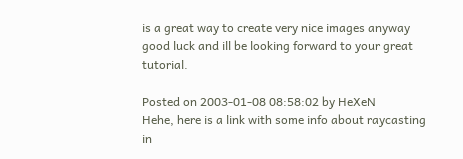is a great way to create very nice images anyway good luck and ill be looking forward to your great tutorial.

Posted on 2003-01-08 08:58:02 by HeXeN
Hehe, here is a link with some info about raycasting in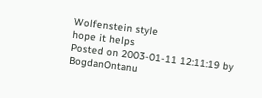Wolfenstein style
hope it helps
Posted on 2003-01-11 12:11:19 by BogdanOntanu